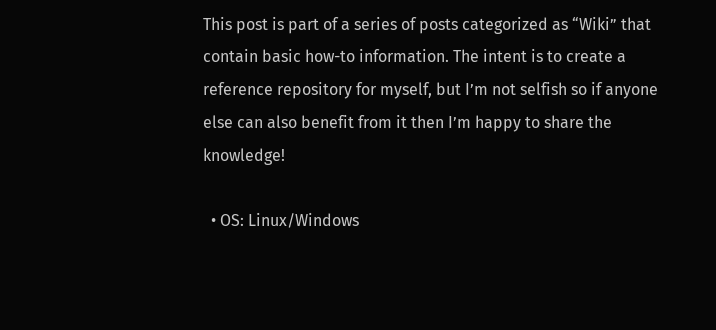This post is part of a series of posts categorized as “Wiki” that contain basic how-to information. The intent is to create a reference repository for myself, but I’m not selfish so if anyone else can also benefit from it then I’m happy to share the knowledge!

  • OS: Linux/Windows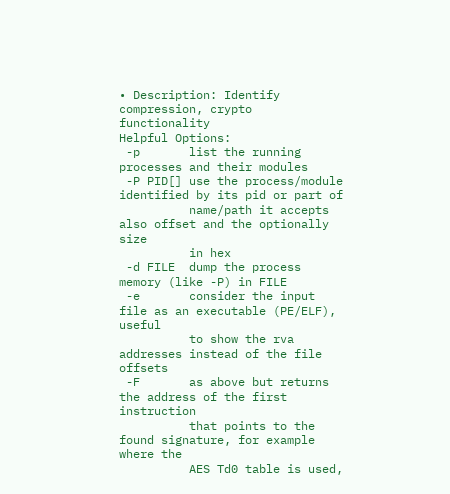• Description: Identify compression, crypto functionality
Helpful Options:
 -p       list the running processes and their modules
 -P PID[] use the process/module identified by its pid or part of
          name/path it accepts also offset and the optionally size
          in hex
 -d FILE  dump the process memory (like -P) in FILE
 -e       consider the input file as an executable (PE/ELF), useful
          to show the rva addresses instead of the file offsets
 -F       as above but returns the address of the first instruction
          that points to the found signature, for example where the
          AES Td0 table is used,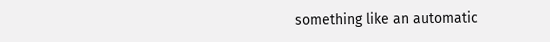something like an automatic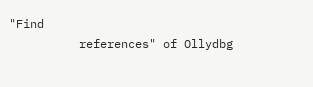"Find
          references" of Ollydbg